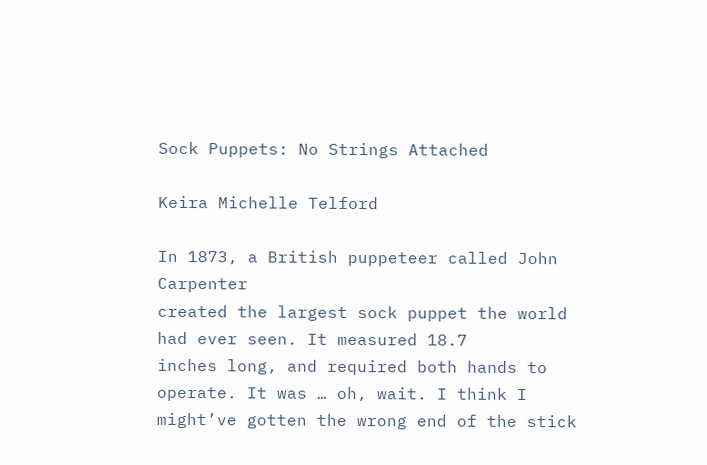Sock Puppets: No Strings Attached

Keira Michelle Telford

In 1873, a British puppeteer called John Carpenter
created the largest sock puppet the world had ever seen. It measured 18.7
inches long, and required both hands to operate. It was … oh, wait. I think I
might’ve gotten the wrong end of the stick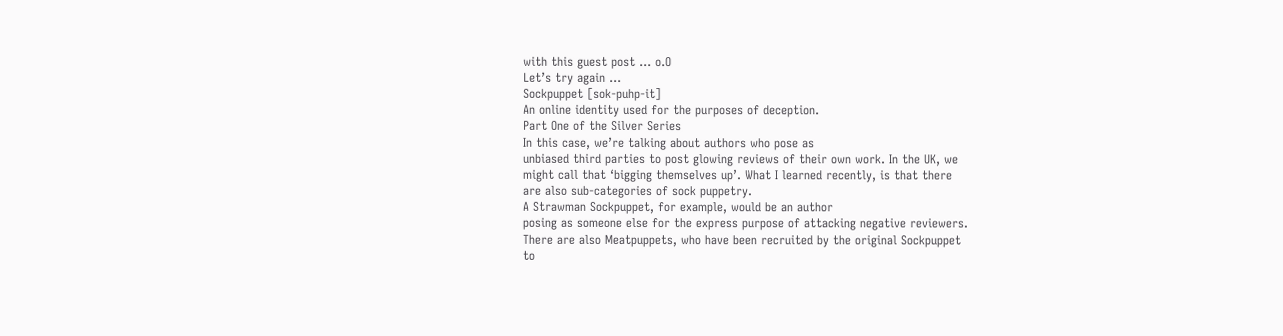with this guest post … o.O
Let’s try again …
Sockpuppet [sok-puhp-it]
An online identity used for the purposes of deception.
Part One of the Silver Series
In this case, we’re talking about authors who pose as
unbiased third parties to post glowing reviews of their own work. In the UK, we
might call that ‘bigging themselves up’. What I learned recently, is that there
are also sub-categories of sock puppetry.
A Strawman Sockpuppet, for example, would be an author
posing as someone else for the express purpose of attacking negative reviewers.
There are also Meatpuppets, who have been recruited by the original Sockpuppet
to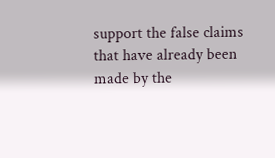support the false claims that have already been made by the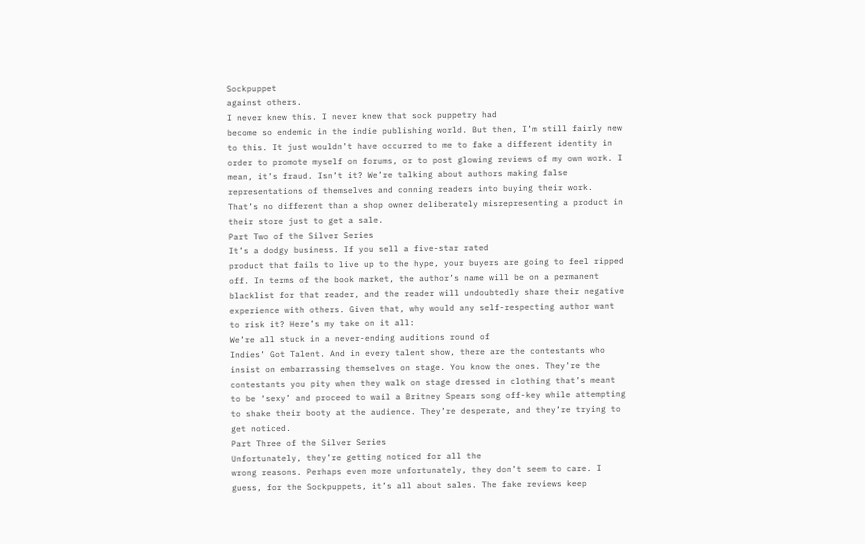Sockpuppet
against others.
I never knew this. I never knew that sock puppetry had
become so endemic in the indie publishing world. But then, I’m still fairly new
to this. It just wouldn’t have occurred to me to fake a different identity in
order to promote myself on forums, or to post glowing reviews of my own work. I
mean, it’s fraud. Isn’t it? We’re talking about authors making false
representations of themselves and conning readers into buying their work.
That’s no different than a shop owner deliberately misrepresenting a product in
their store just to get a sale.
Part Two of the Silver Series
It’s a dodgy business. If you sell a five-star rated
product that fails to live up to the hype, your buyers are going to feel ripped
off. In terms of the book market, the author’s name will be on a permanent
blacklist for that reader, and the reader will undoubtedly share their negative
experience with others. Given that, why would any self-respecting author want
to risk it? Here’s my take on it all:
We’re all stuck in a never-ending auditions round of
Indies’ Got Talent. And in every talent show, there are the contestants who
insist on embarrassing themselves on stage. You know the ones. They’re the
contestants you pity when they walk on stage dressed in clothing that’s meant
to be ‘sexy’ and proceed to wail a Britney Spears song off-key while attempting
to shake their booty at the audience. They’re desperate, and they’re trying to
get noticed.
Part Three of the Silver Series
Unfortunately, they’re getting noticed for all the
wrong reasons. Perhaps even more unfortunately, they don’t seem to care. I
guess, for the Sockpuppets, it’s all about sales. The fake reviews keep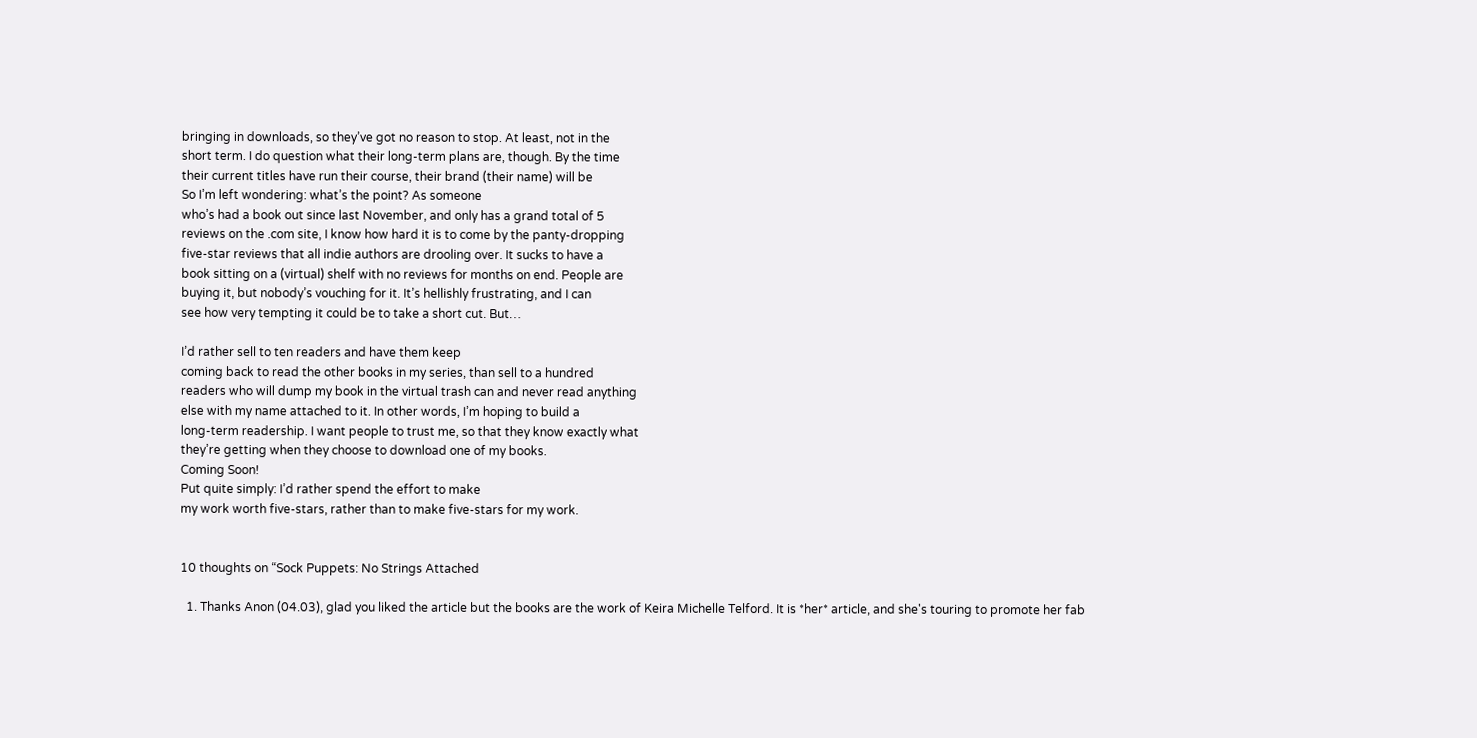bringing in downloads, so they’ve got no reason to stop. At least, not in the
short term. I do question what their long-term plans are, though. By the time
their current titles have run their course, their brand (their name) will be
So I’m left wondering: what’s the point? As someone
who’s had a book out since last November, and only has a grand total of 5
reviews on the .com site, I know how hard it is to come by the panty-dropping
five-star reviews that all indie authors are drooling over. It sucks to have a
book sitting on a (virtual) shelf with no reviews for months on end. People are
buying it, but nobody’s vouching for it. It’s hellishly frustrating, and I can
see how very tempting it could be to take a short cut. But…

I’d rather sell to ten readers and have them keep
coming back to read the other books in my series, than sell to a hundred
readers who will dump my book in the virtual trash can and never read anything
else with my name attached to it. In other words, I’m hoping to build a
long-term readership. I want people to trust me, so that they know exactly what
they’re getting when they choose to download one of my books.
Coming Soon!
Put quite simply: I’d rather spend the effort to make
my work worth five-stars, rather than to make five-stars for my work.


10 thoughts on “Sock Puppets: No Strings Attached

  1. Thanks Anon (04.03), glad you liked the article but the books are the work of Keira Michelle Telford. It is *her* article, and she's touring to promote her fab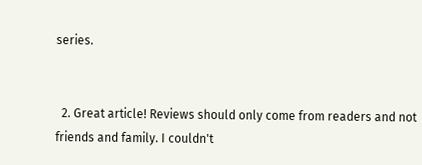series.


  2. Great article! Reviews should only come from readers and not friends and family. I couldn't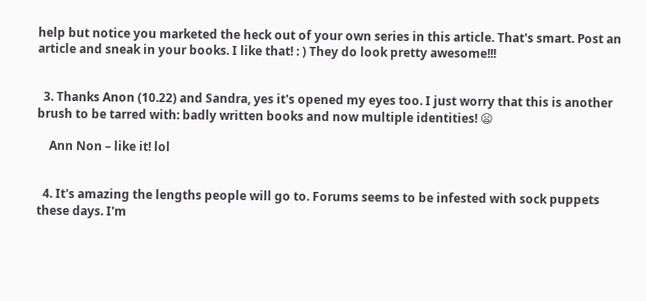help but notice you marketed the heck out of your own series in this article. That's smart. Post an article and sneak in your books. I like that! : ) They do look pretty awesome!!!


  3. Thanks Anon (10.22) and Sandra, yes it's opened my eyes too. I just worry that this is another brush to be tarred with: badly written books and now multiple identities! 😦

    Ann Non – like it! lol


  4. It's amazing the lengths people will go to. Forums seems to be infested with sock puppets these days. I'm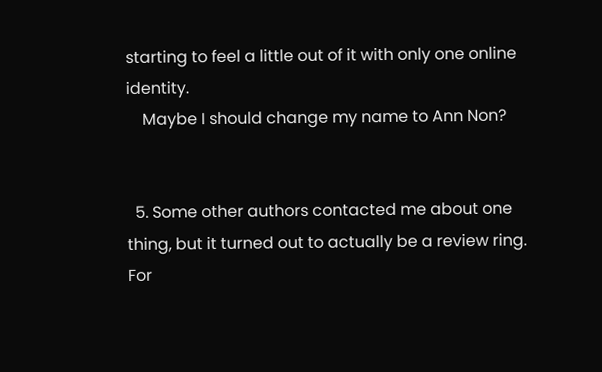starting to feel a little out of it with only one online identity.
    Maybe I should change my name to Ann Non?


  5. Some other authors contacted me about one thing, but it turned out to actually be a review ring. For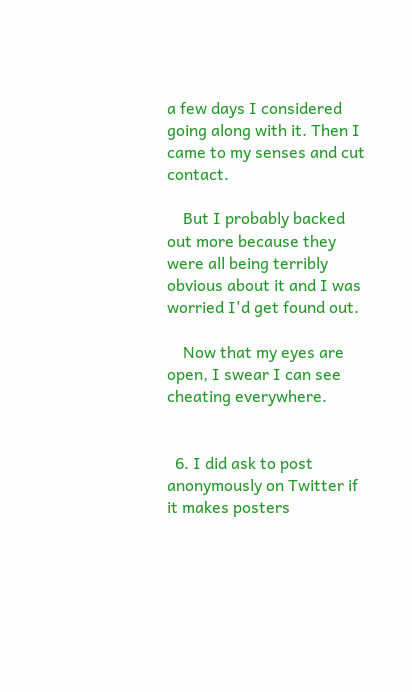a few days I considered going along with it. Then I came to my senses and cut contact.

    But I probably backed out more because they were all being terribly obvious about it and I was worried I'd get found out.

    Now that my eyes are open, I swear I can see cheating everywhere.


  6. I did ask to post anonymously on Twitter if it makes posters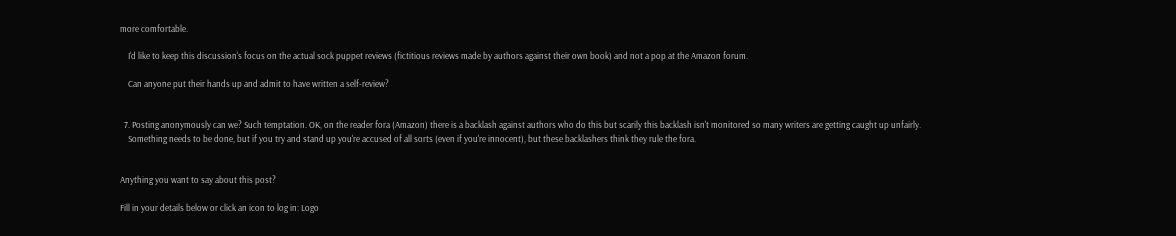more comfortable.

    I'd like to keep this discussion's focus on the actual sock puppet reviews (fictitious reviews made by authors against their own book) and not a pop at the Amazon forum.

    Can anyone put their hands up and admit to have written a self-review?


  7. Posting anonymously can we? Such temptation. OK, on the reader fora (Amazon) there is a backlash against authors who do this but scarily this backlash isn't monitored so many writers are getting caught up unfairly.
    Something needs to be done, but if you try and stand up you're accused of all sorts (even if you're innocent), but these backlashers think they rule the fora.


Anything you want to say about this post?

Fill in your details below or click an icon to log in: Logo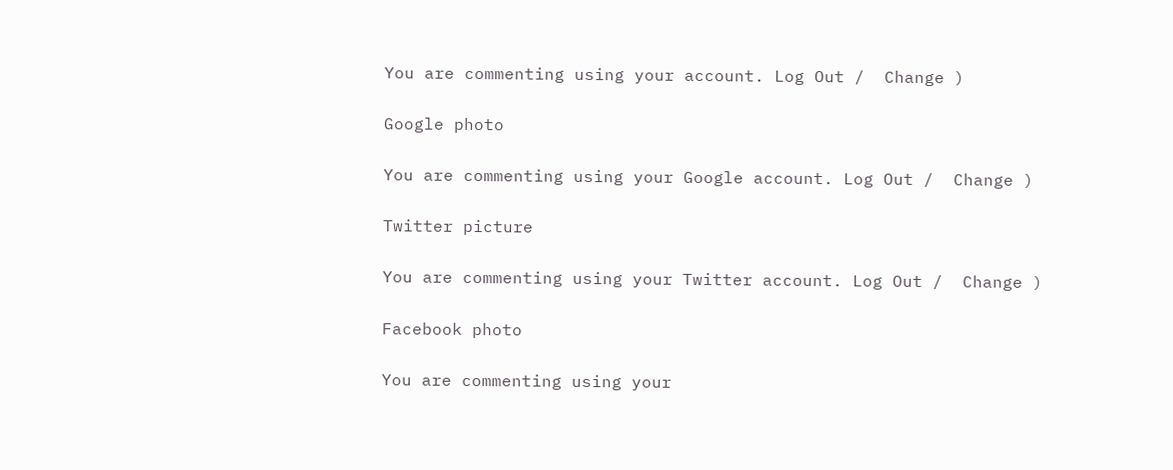You are commenting using your account. Log Out /  Change )

Google photo

You are commenting using your Google account. Log Out /  Change )

Twitter picture

You are commenting using your Twitter account. Log Out /  Change )

Facebook photo

You are commenting using your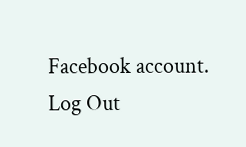Facebook account. Log Out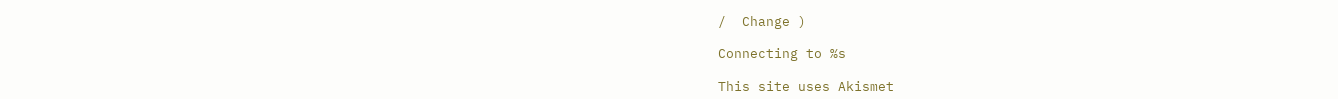/  Change )

Connecting to %s

This site uses Akismet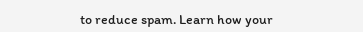to reduce spam. Learn how your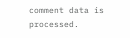comment data is processed.